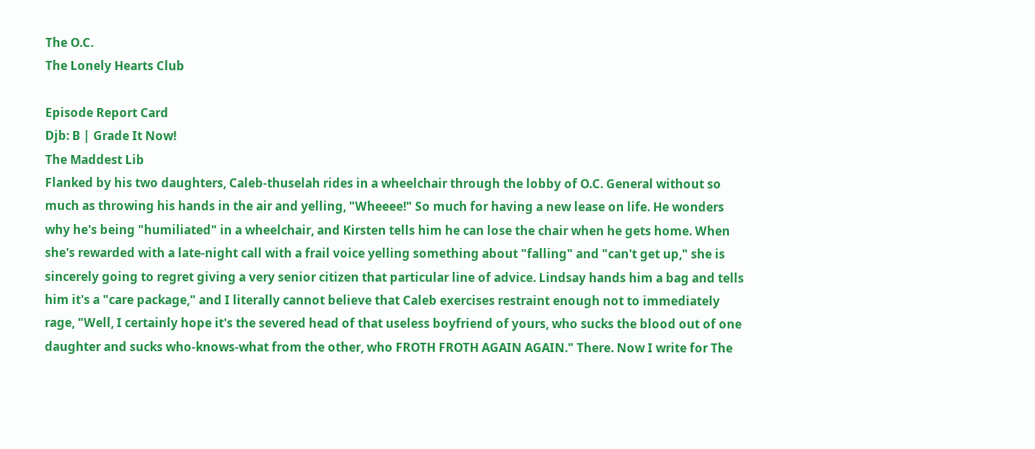The O.C.
The Lonely Hearts Club

Episode Report Card
Djb: B | Grade It Now!
The Maddest Lib
Flanked by his two daughters, Caleb-thuselah rides in a wheelchair through the lobby of O.C. General without so much as throwing his hands in the air and yelling, "Wheeee!" So much for having a new lease on life. He wonders why he's being "humiliated" in a wheelchair, and Kirsten tells him he can lose the chair when he gets home. When she's rewarded with a late-night call with a frail voice yelling something about "falling" and "can't get up," she is sincerely going to regret giving a very senior citizen that particular line of advice. Lindsay hands him a bag and tells him it's a "care package," and I literally cannot believe that Caleb exercises restraint enough not to immediately rage, "Well, I certainly hope it's the severed head of that useless boyfriend of yours, who sucks the blood out of one daughter and sucks who-knows-what from the other, who FROTH FROTH AGAIN AGAIN." There. Now I write for The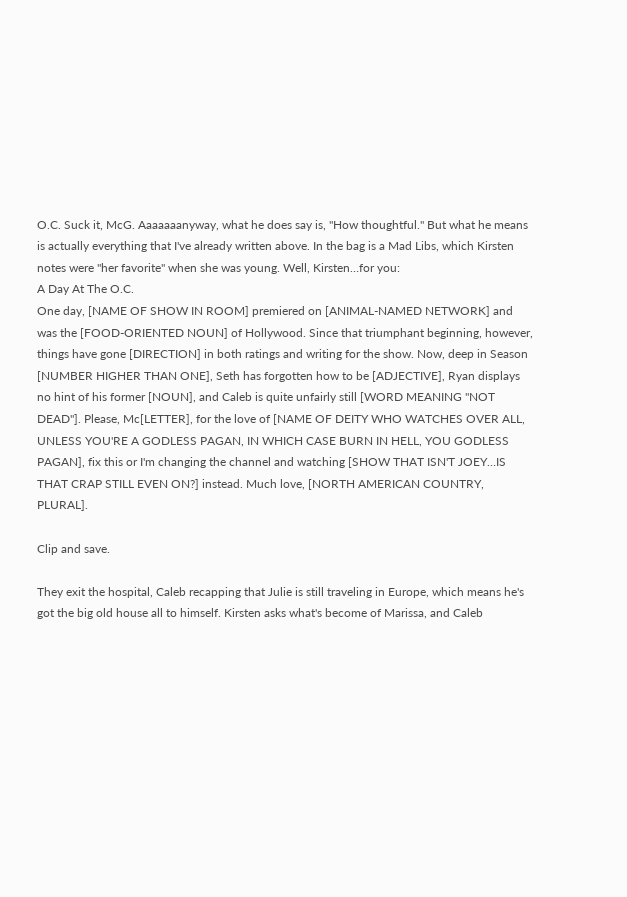O.C. Suck it, McG. Aaaaaaanyway, what he does say is, "How thoughtful." But what he means is actually everything that I've already written above. In the bag is a Mad Libs, which Kirsten notes were "her favorite" when she was young. Well, Kirsten…for you:
A Day At The O.C.
One day, [NAME OF SHOW IN ROOM] premiered on [ANIMAL-NAMED NETWORK] and was the [FOOD-ORIENTED NOUN] of Hollywood. Since that triumphant beginning, however, things have gone [DIRECTION] in both ratings and writing for the show. Now, deep in Season [NUMBER HIGHER THAN ONE], Seth has forgotten how to be [ADJECTIVE], Ryan displays no hint of his former [NOUN], and Caleb is quite unfairly still [WORD MEANING "NOT DEAD"]. Please, Mc[LETTER], for the love of [NAME OF DEITY WHO WATCHES OVER ALL, UNLESS YOU'RE A GODLESS PAGAN, IN WHICH CASE BURN IN HELL, YOU GODLESS PAGAN], fix this or I'm changing the channel and watching [SHOW THAT ISN'T JOEY…IS THAT CRAP STILL EVEN ON?] instead. Much love, [NORTH AMERICAN COUNTRY, PLURAL].

Clip and save.

They exit the hospital, Caleb recapping that Julie is still traveling in Europe, which means he's got the big old house all to himself. Kirsten asks what's become of Marissa, and Caleb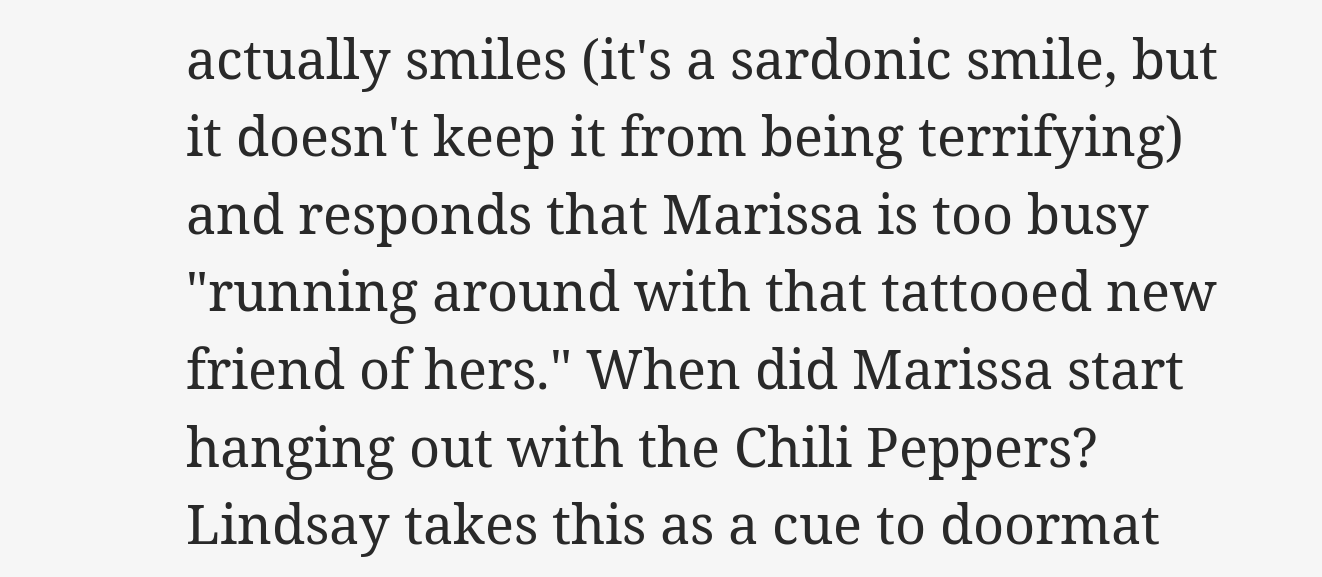actually smiles (it's a sardonic smile, but it doesn't keep it from being terrifying) and responds that Marissa is too busy "running around with that tattooed new friend of hers." When did Marissa start hanging out with the Chili Peppers? Lindsay takes this as a cue to doormat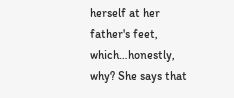herself at her father's feet, which…honestly, why? She says that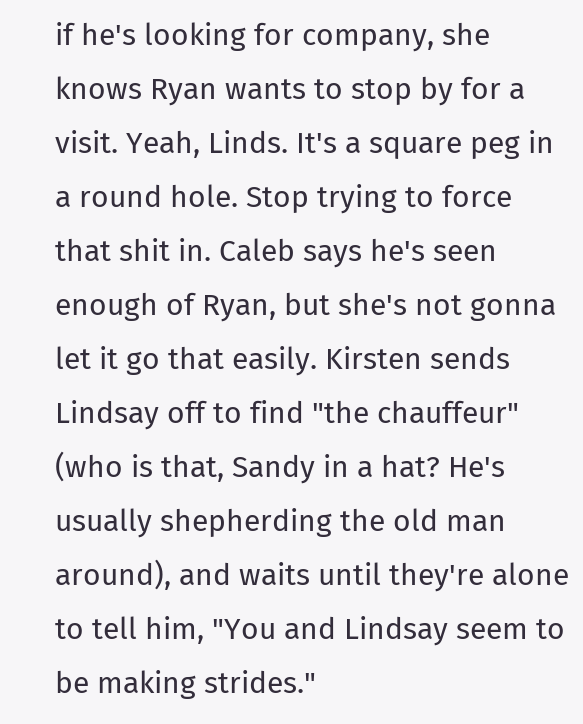if he's looking for company, she knows Ryan wants to stop by for a visit. Yeah, Linds. It's a square peg in a round hole. Stop trying to force that shit in. Caleb says he's seen enough of Ryan, but she's not gonna let it go that easily. Kirsten sends Lindsay off to find "the chauffeur" (who is that, Sandy in a hat? He's usually shepherding the old man around), and waits until they're alone to tell him, "You and Lindsay seem to be making strides."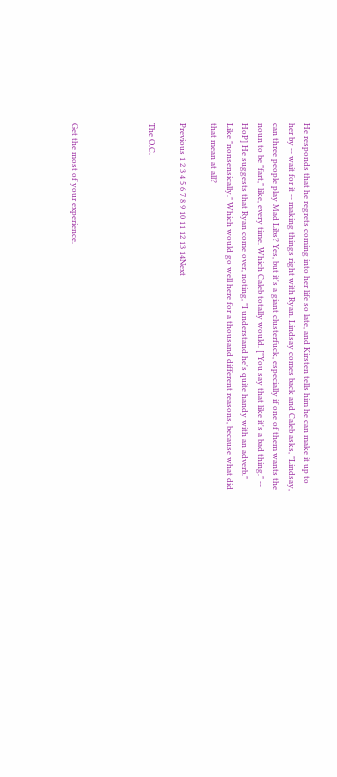He responds that he regrets coming into her life so late, and Kirsten tells him he can make it up to her by -- wait for it -- making things right with Ryan. Lindsay comes back and Caleb asks, "Lindsay, can three people play Mad Libs? Yes, but it's a giant clusterfuck, especially if one of them wants the noun to be "fart," like, every time. Which Caleb totally would. ["You say that like it's a bad thing." -- HoP] He suggests that Ryan come over, noting, "I understand he's quite handy with an adverb." Like "nonsensically." Which would go well here for a thousand different reasons, because what did that mean at all?

Previous 1 2 3 4 5 6 7 8 9 10 11 12 13 14Next

The O.C.




Get the most of your experience.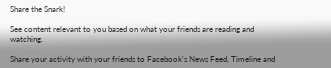Share the Snark!

See content relevant to you based on what your friends are reading and watching.

Share your activity with your friends to Facebook's News Feed, Timeline and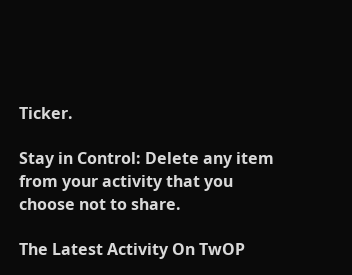Ticker.

Stay in Control: Delete any item from your activity that you choose not to share.

The Latest Activity On TwOP